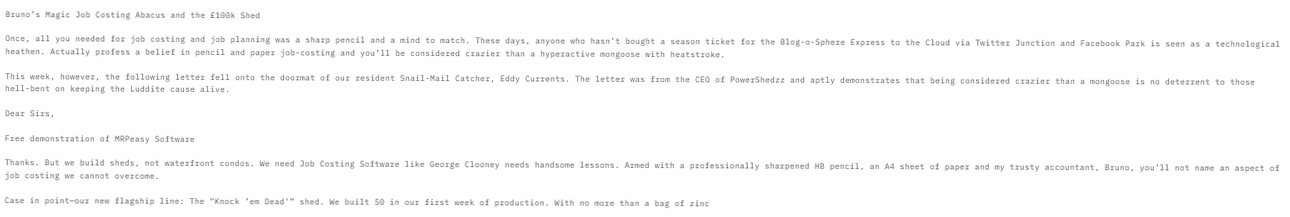Bruno’s Magic Job Costing Abacus and the £100k Shed

Once, all you needed for job costing and job planning was a sharp pencil and a mind to match. These days, anyone who hasn’t bought a season ticket for the Blog-o-Sphere Express to the Cloud via Twitter Junction and Facebook Park is seen as a technological heathen. Actually profess a belief in pencil and paper job-costing and you’ll be considered crazier than a hyperactive mongoose with heatstroke.

This week, however, the following letter fell onto the doormat of our resident Snail-Mail Catcher, Eddy Currents. The letter was from the CEO of PowerShedzz and aptly demonstrates that being considered crazier than a mongoose is no deterrent to those hell-bent on keeping the Luddite cause alive.

Dear Sirs,

Free demonstration of MRPeasy Software

Thanks. But we build sheds, not waterfront condos. We need Job Costing Software like George Clooney needs handsome lessons. Armed with a professionally sharpened HB pencil, an A4 sheet of paper and my trusty accountant, Bruno, you’ll not name an aspect of job costing we cannot overcome.

Case in point—our new flagship line: The “Knock ’em Dead'” shed. We built 50 in our first week of production. With no more than a bag of zinc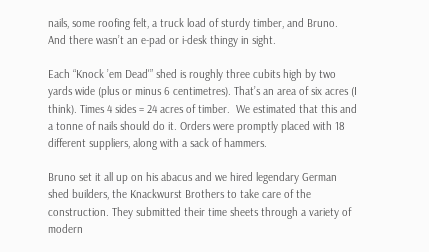nails, some roofing felt, a truck load of sturdy timber, and Bruno. And there wasn’t an e-pad or i-desk thingy in sight.

Each “Knock ’em Dead'” shed is roughly three cubits high by two yards wide (plus or minus 6 centimetres). That’s an area of six acres (I think). Times 4 sides = 24 acres of timber.  We estimated that this and a tonne of nails should do it. Orders were promptly placed with 18 different suppliers, along with a sack of hammers.

Bruno set it all up on his abacus and we hired legendary German shed builders, the Knackwurst Brothers to take care of the construction. They submitted their time sheets through a variety of modern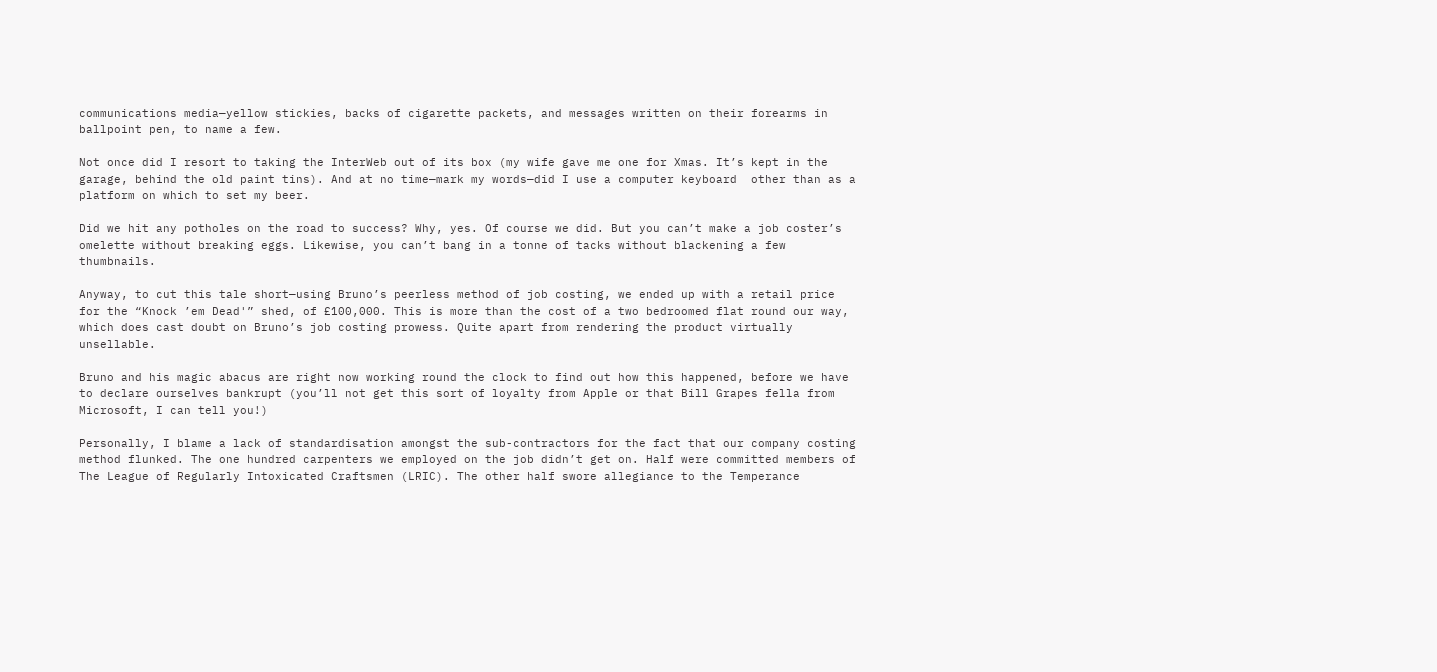communications media—yellow stickies, backs of cigarette packets, and messages written on their forearms in ballpoint pen, to name a few.

Not once did I resort to taking the InterWeb out of its box (my wife gave me one for Xmas. It’s kept in the garage, behind the old paint tins). And at no time—mark my words—did I use a computer keyboard  other than as a platform on which to set my beer.

Did we hit any potholes on the road to success? Why, yes. Of course we did. But you can’t make a job coster’s omelette without breaking eggs. Likewise, you can’t bang in a tonne of tacks without blackening a few thumbnails.

Anyway, to cut this tale short—using Bruno’s peerless method of job costing, we ended up with a retail price for the “Knock ’em Dead'” shed, of £100,000. This is more than the cost of a two bedroomed flat round our way, which does cast doubt on Bruno’s job costing prowess. Quite apart from rendering the product virtually unsellable.

Bruno and his magic abacus are right now working round the clock to find out how this happened, before we have to declare ourselves bankrupt (you’ll not get this sort of loyalty from Apple or that Bill Grapes fella from Microsoft, I can tell you!)

Personally, I blame a lack of standardisation amongst the sub-contractors for the fact that our company costing method flunked. The one hundred carpenters we employed on the job didn’t get on. Half were committed members of The League of Regularly Intoxicated Craftsmen (LRIC). The other half swore allegiance to the Temperance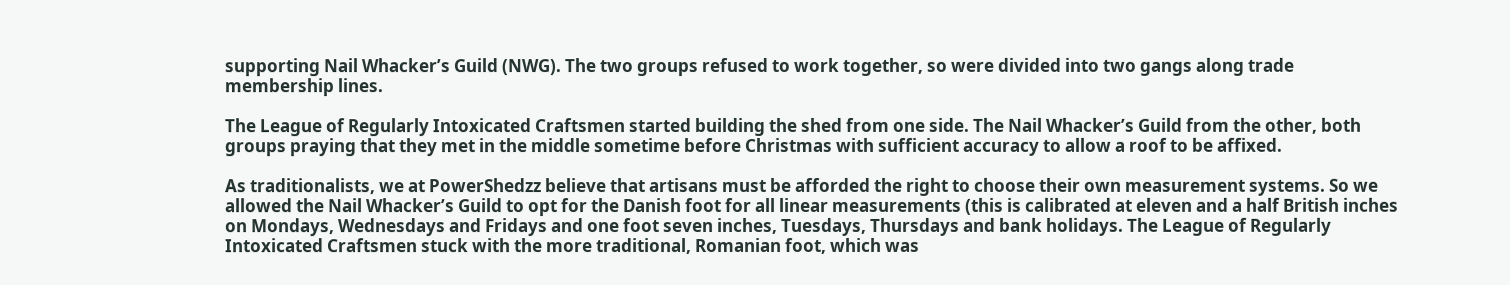supporting Nail Whacker’s Guild (NWG). The two groups refused to work together, so were divided into two gangs along trade membership lines.

The League of Regularly Intoxicated Craftsmen started building the shed from one side. The Nail Whacker’s Guild from the other, both groups praying that they met in the middle sometime before Christmas with sufficient accuracy to allow a roof to be affixed.

As traditionalists, we at PowerShedzz believe that artisans must be afforded the right to choose their own measurement systems. So we allowed the Nail Whacker’s Guild to opt for the Danish foot for all linear measurements (this is calibrated at eleven and a half British inches on Mondays, Wednesdays and Fridays and one foot seven inches, Tuesdays, Thursdays and bank holidays. The League of Regularly Intoxicated Craftsmen stuck with the more traditional, Romanian foot, which was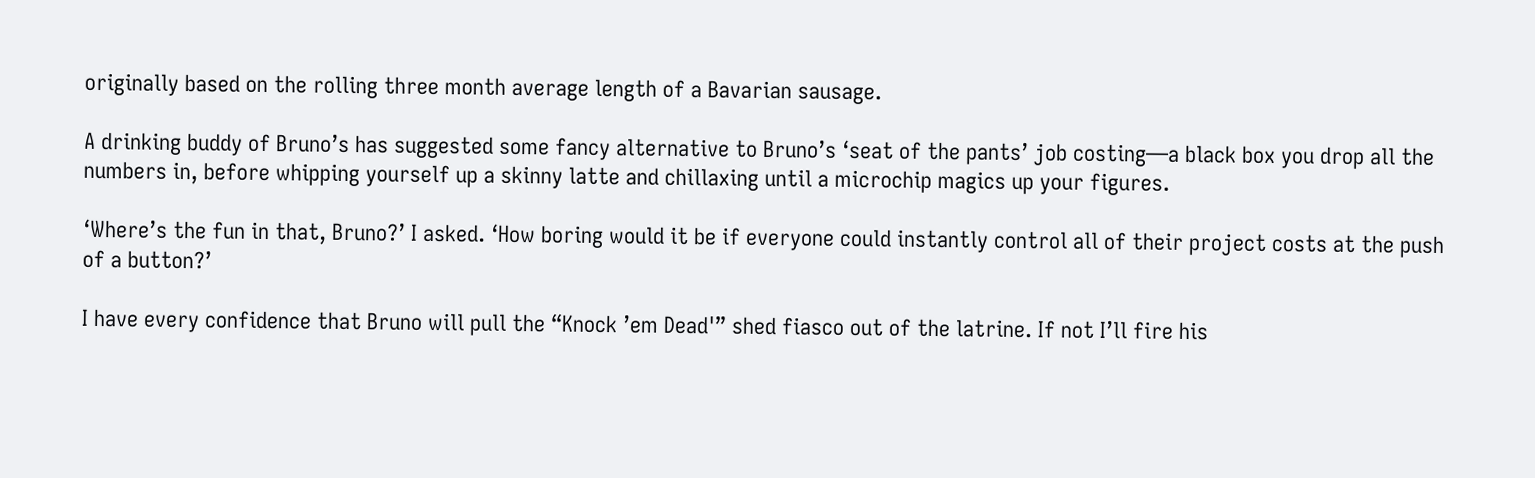originally based on the rolling three month average length of a Bavarian sausage.

A drinking buddy of Bruno’s has suggested some fancy alternative to Bruno’s ‘seat of the pants’ job costing—a black box you drop all the numbers in, before whipping yourself up a skinny latte and chillaxing until a microchip magics up your figures.

‘Where’s the fun in that, Bruno?’ I asked. ‘How boring would it be if everyone could instantly control all of their project costs at the push of a button?’

I have every confidence that Bruno will pull the “Knock ’em Dead'” shed fiasco out of the latrine. If not I’ll fire his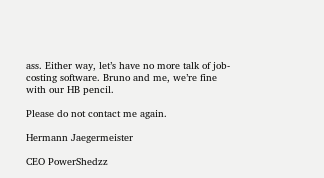ass. Either way, let’s have no more talk of job-costing software. Bruno and me, we’re fine with our HB pencil.

Please do not contact me again.

Hermann Jaegermeister

CEO PowerShedzz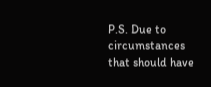P.S. Due to circumstances that should have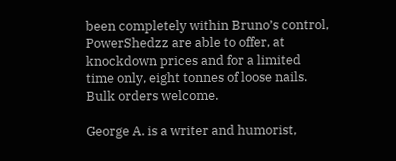been completely within Bruno’s control, PowerShedzz are able to offer, at knockdown prices and for a limited time only, eight tonnes of loose nails. Bulk orders welcome.

George A. is a writer and humorist,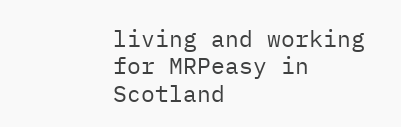living and working for MRPeasy in Scotland